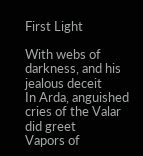First Light

With webs of darkness, and his jealous deceit
In Arda, anguished cries of the Valar did greet
Vapors of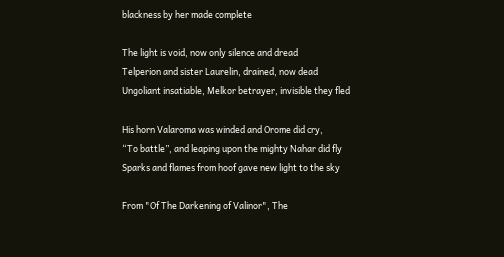blackness by her made complete

The light is void, now only silence and dread
Telperion and sister Laurelin, drained, now dead
Ungoliant insatiable, Melkor betrayer, invisible they fled

His horn Valaroma was winded and Orome did cry,
“To battle”, and leaping upon the mighty Nahar did fly
Sparks and flames from hoof gave new light to the sky

From "Of The Darkening of Valinor", The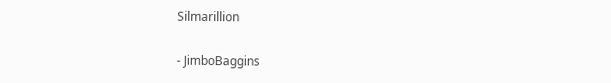Silmarillion

- JimboBaggins